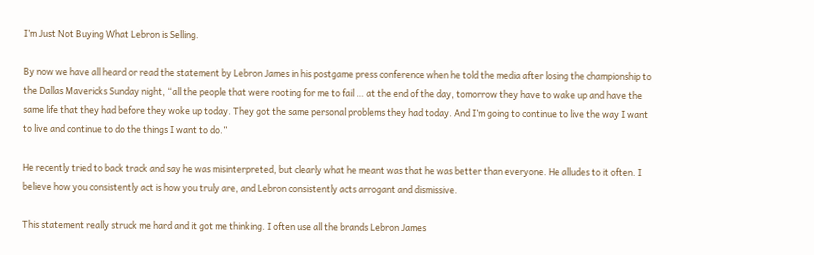I’m Just Not Buying What Lebron is Selling.

By now we have all heard or read the statement by Lebron James in his postgame press conference when he told the media after losing the championship to the Dallas Mavericks Sunday night, “all the people that were rooting for me to fail … at the end of the day, tomorrow they have to wake up and have the same life that they had before they woke up today. They got the same personal problems they had today. And I’m going to continue to live the way I want to live and continue to do the things I want to do.”

He recently tried to back track and say he was misinterpreted, but clearly what he meant was that he was better than everyone. He alludes to it often. I believe how you consistently act is how you truly are, and Lebron consistently acts arrogant and dismissive.

This statement really struck me hard and it got me thinking. I often use all the brands Lebron James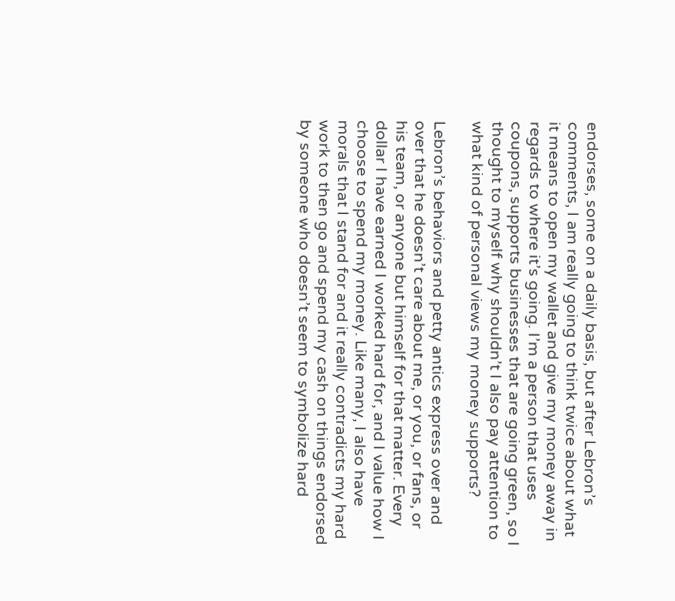endorses, some on a daily basis, but after Lebron’s comments, I am really going to think twice about what it means to open my wallet and give my money away in regards to where it’s going. I’m a person that uses coupons, supports businesses that are going green, so I thought to myself why shouldn’t I also pay attention to what kind of personal views my money supports?

Lebron’s behaviors and petty antics express over and over that he doesn’t care about me, or you, or fans, or his team, or anyone but himself for that matter. Every dollar I have earned I worked hard for, and I value how I choose to spend my money. Like many, I also have morals that I stand for and it really contradicts my hard work to then go and spend my cash on things endorsed by someone who doesn’t seem to symbolize hard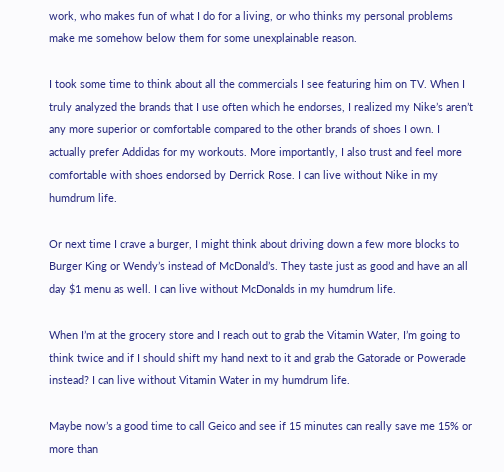work, who makes fun of what I do for a living, or who thinks my personal problems make me somehow below them for some unexplainable reason.

I took some time to think about all the commercials I see featuring him on TV. When I truly analyzed the brands that I use often which he endorses, I realized my Nike’s aren’t any more superior or comfortable compared to the other brands of shoes I own. I actually prefer Addidas for my workouts. More importantly, I also trust and feel more comfortable with shoes endorsed by Derrick Rose. I can live without Nike in my humdrum life.

Or next time I crave a burger, I might think about driving down a few more blocks to Burger King or Wendy’s instead of McDonald’s. They taste just as good and have an all day $1 menu as well. I can live without McDonalds in my humdrum life.

When I’m at the grocery store and I reach out to grab the Vitamin Water, I’m going to think twice and if I should shift my hand next to it and grab the Gatorade or Powerade instead? I can live without Vitamin Water in my humdrum life.

Maybe now’s a good time to call Geico and see if 15 minutes can really save me 15% or more than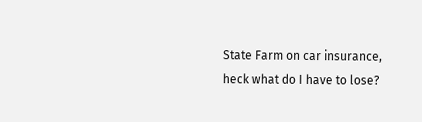State Farm on car insurance, heck what do I have to lose?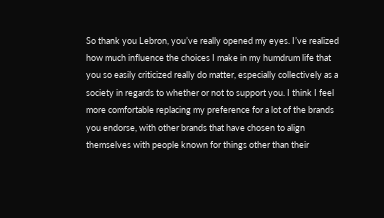So thank you Lebron, you’ve really opened my eyes. I’ve realized how much influence the choices I make in my humdrum life that you so easily criticized really do matter, especially collectively as a society in regards to whether or not to support you. I think I feel more comfortable replacing my preference for a lot of the brands you endorse, with other brands that have chosen to align themselves with people known for things other than their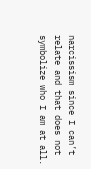narcissism since I can’t relate and that does not symbolize who I am at all.